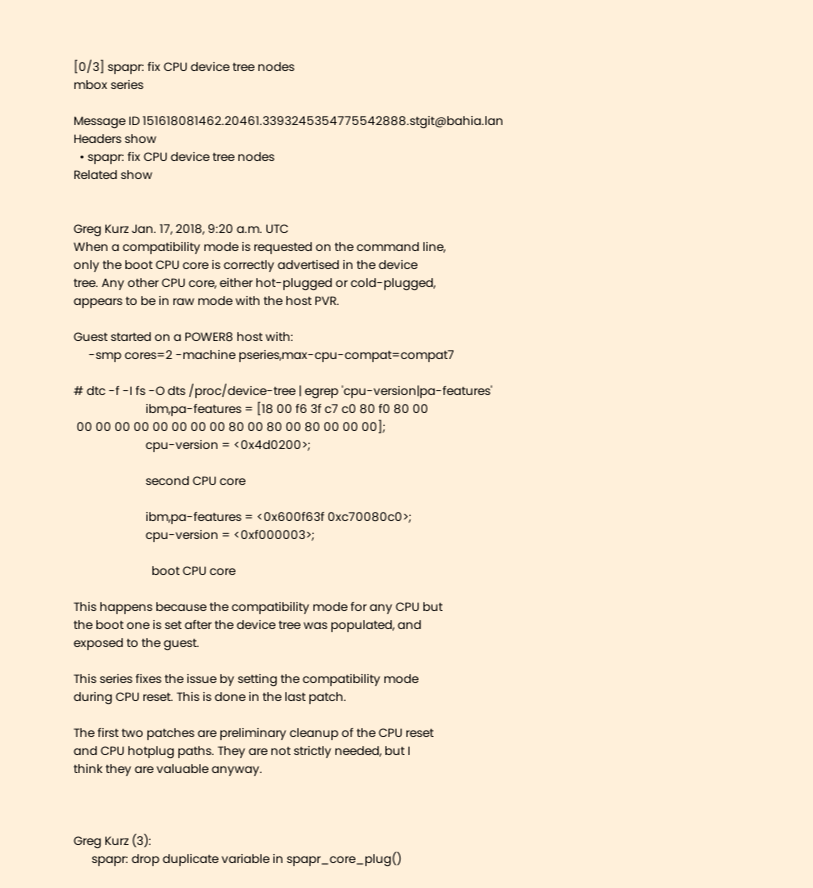[0/3] spapr: fix CPU device tree nodes
mbox series

Message ID 151618081462.20461.3393245354775542888.stgit@bahia.lan
Headers show
  • spapr: fix CPU device tree nodes
Related show


Greg Kurz Jan. 17, 2018, 9:20 a.m. UTC
When a compatibility mode is requested on the command line,
only the boot CPU core is correctly advertised in the device
tree. Any other CPU core, either hot-plugged or cold-plugged,
appears to be in raw mode with the host PVR.

Guest started on a POWER8 host with:
     -smp cores=2 -machine pseries,max-cpu-compat=compat7

# dtc -f -I fs -O dts /proc/device-tree | egrep 'cpu-version|pa-features'
                        ibm,pa-features = [18 00 f6 3f c7 c0 80 f0 80 00
 00 00 00 00 00 00 00 00 80 00 80 00 80 00 00 00];
                        cpu-version = <0x4d0200>;

                        second CPU core

                        ibm,pa-features = <0x600f63f 0xc70080c0>;
                        cpu-version = <0xf000003>;

                          boot CPU core

This happens because the compatibility mode for any CPU but
the boot one is set after the device tree was populated, and
exposed to the guest.

This series fixes the issue by setting the compatibility mode
during CPU reset. This is done in the last patch.

The first two patches are preliminary cleanup of the CPU reset
and CPU hotplug paths. They are not strictly needed, but I
think they are valuable anyway.



Greg Kurz (3):
      spapr: drop duplicate variable in spapr_core_plug()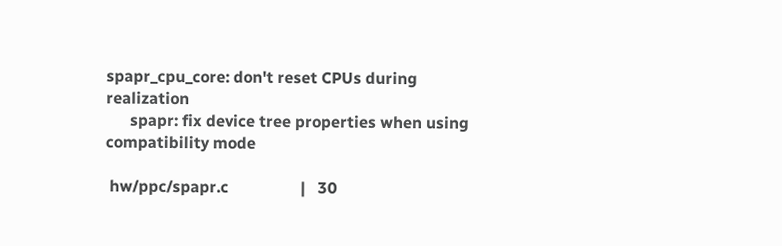spapr_cpu_core: don't reset CPUs during realization
      spapr: fix device tree properties when using compatibility mode

 hw/ppc/spapr.c                  |   30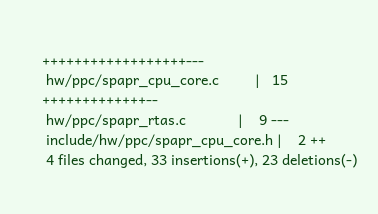++++++++++++++++++---
 hw/ppc/spapr_cpu_core.c         |   15 +++++++++++++--
 hw/ppc/spapr_rtas.c             |    9 ---
 include/hw/ppc/spapr_cpu_core.h |    2 ++
 4 files changed, 33 insertions(+), 23 deletions(-)